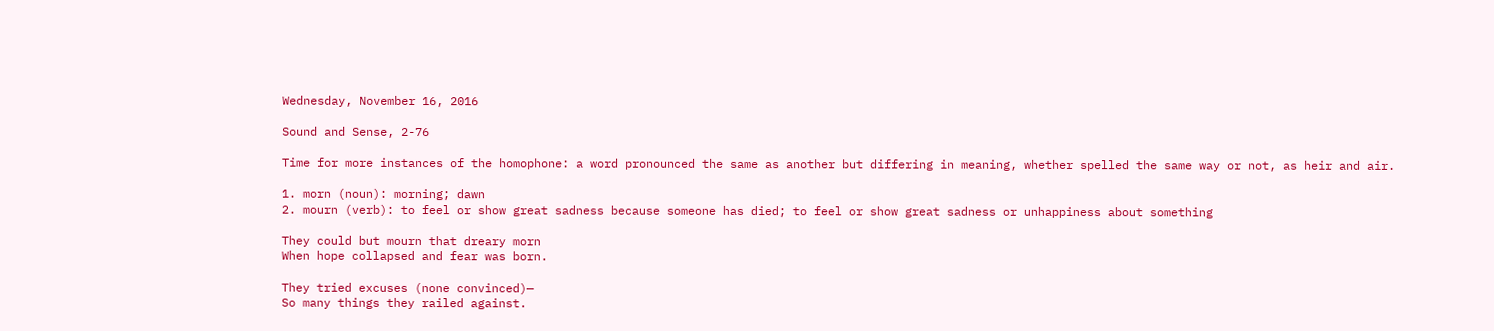Wednesday, November 16, 2016

Sound and Sense, 2-76

Time for more instances of the homophone: a word pronounced the same as another but differing in meaning, whether spelled the same way or not, as heir and air.

1. morn (noun): morning; dawn
2. mourn (verb): to feel or show great sadness because someone has died; to feel or show great sadness or unhappiness about something

They could but mourn that dreary morn
When hope collapsed and fear was born.

They tried excuses (none convinced)—
So many things they railed against.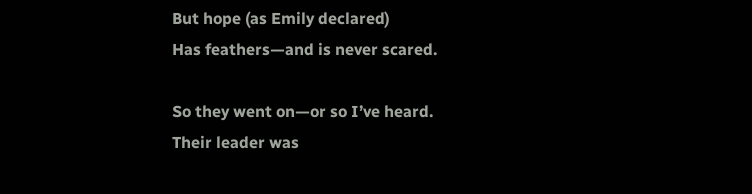But hope (as Emily declared)
Has feathers—and is never scared.

So they went on—or so I’ve heard.
Their leader was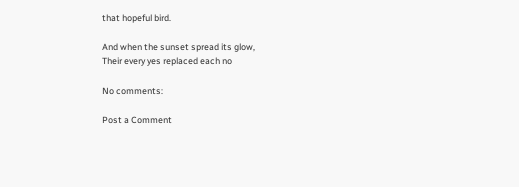that hopeful bird.

And when the sunset spread its glow,
Their every yes replaced each no

No comments:

Post a Comment